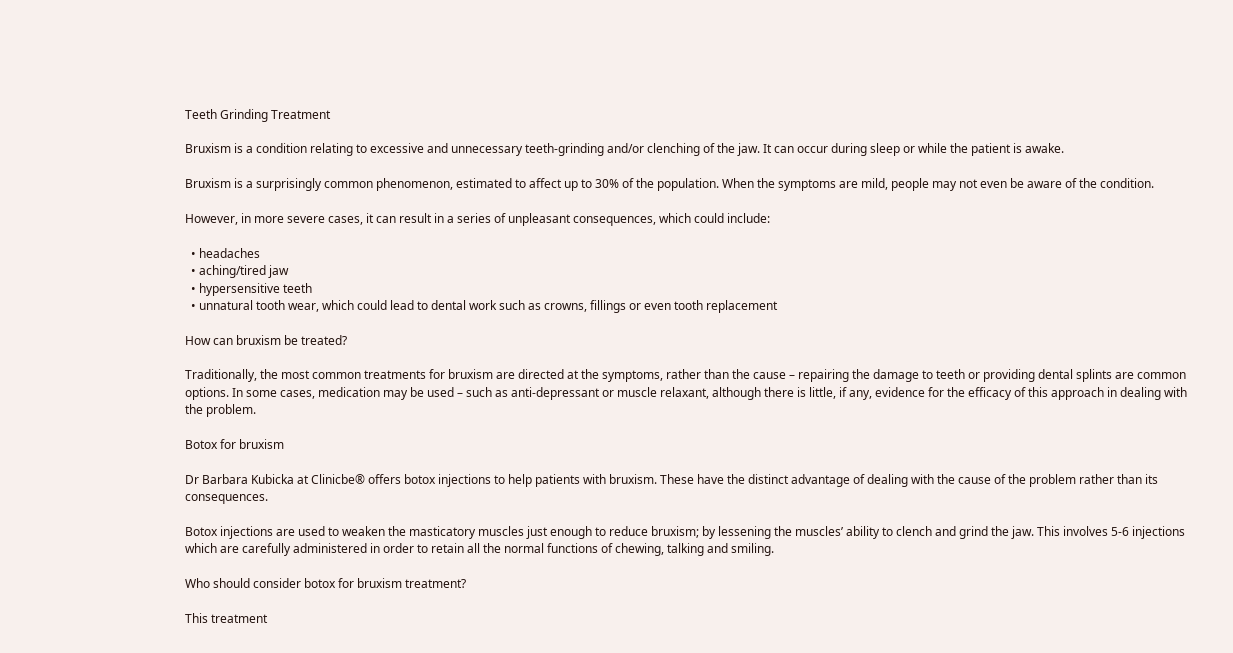Teeth Grinding Treatment

Bruxism is a condition relating to excessive and unnecessary teeth-grinding and/or clenching of the jaw. It can occur during sleep or while the patient is awake.

Bruxism is a surprisingly common phenomenon, estimated to affect up to 30% of the population. When the symptoms are mild, people may not even be aware of the condition.

However, in more severe cases, it can result in a series of unpleasant consequences, which could include:

  • headaches
  • aching/tired jaw
  • hypersensitive teeth
  • unnatural tooth wear, which could lead to dental work such as crowns, fillings or even tooth replacement

How can bruxism be treated?

Traditionally, the most common treatments for bruxism are directed at the symptoms, rather than the cause – repairing the damage to teeth or providing dental splints are common options. In some cases, medication may be used – such as anti-depressant or muscle relaxant, although there is little, if any, evidence for the efficacy of this approach in dealing with the problem.

Botox for bruxism

Dr Barbara Kubicka at Clinicbe® offers botox injections to help patients with bruxism. These have the distinct advantage of dealing with the cause of the problem rather than its consequences.

Botox injections are used to weaken the masticatory muscles just enough to reduce bruxism; by lessening the muscles’ ability to clench and grind the jaw. This involves 5-6 injections which are carefully administered in order to retain all the normal functions of chewing, talking and smiling.

Who should consider botox for bruxism treatment?

This treatment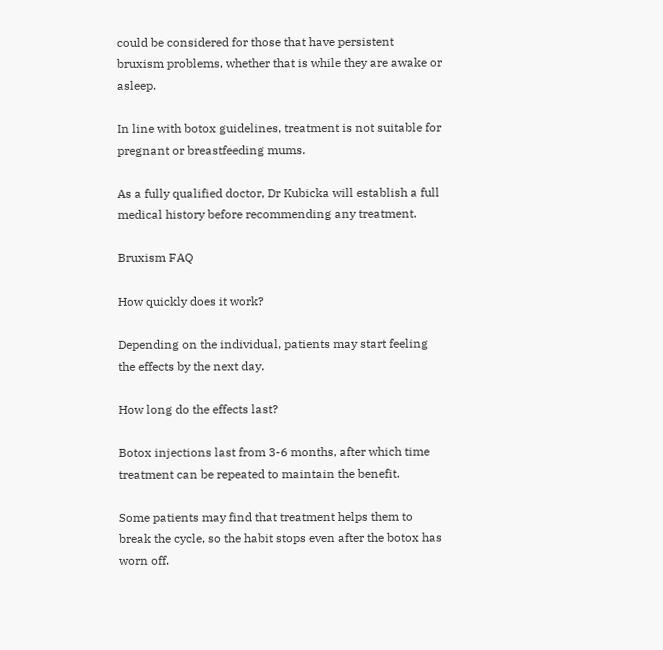could be considered for those that have persistent bruxism problems, whether that is while they are awake or asleep.

In line with botox guidelines, treatment is not suitable for pregnant or breastfeeding mums.

As a fully qualified doctor, Dr Kubicka will establish a full medical history before recommending any treatment.

Bruxism FAQ

How quickly does it work?

Depending on the individual, patients may start feeling the effects by the next day.

How long do the effects last?

Botox injections last from 3-6 months, after which time treatment can be repeated to maintain the benefit.

Some patients may find that treatment helps them to break the cycle, so the habit stops even after the botox has worn off.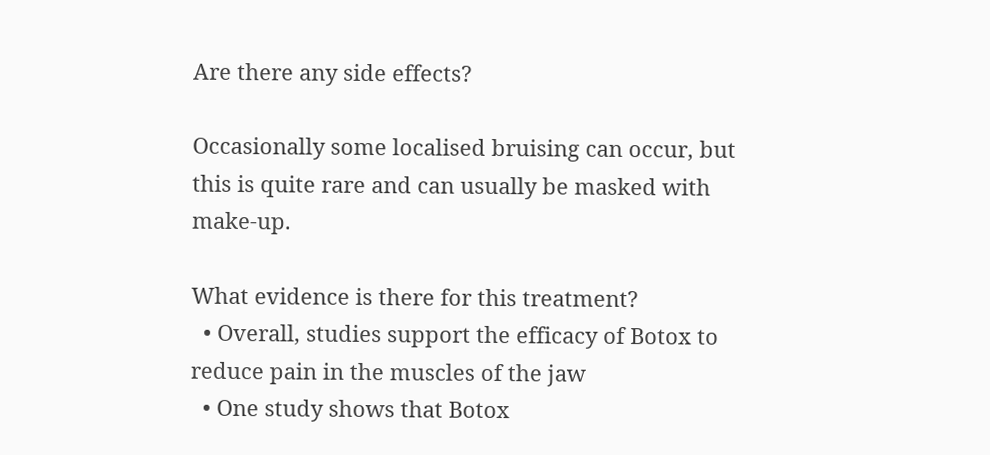Are there any side effects?

Occasionally some localised bruising can occur, but this is quite rare and can usually be masked with make-up.

What evidence is there for this treatment?
  • Overall, studies support the efficacy of Botox to reduce pain in the muscles of the jaw
  • One study shows that Botox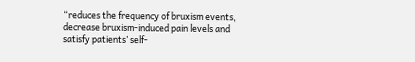“reduces the frequency of bruxism events, decrease bruxism-induced pain levels and satisfy patients’ self-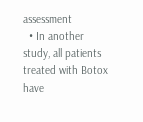assessment
  • In another study, all patients treated with Botox have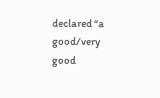declared “a good/very good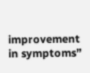improvement in symptoms”